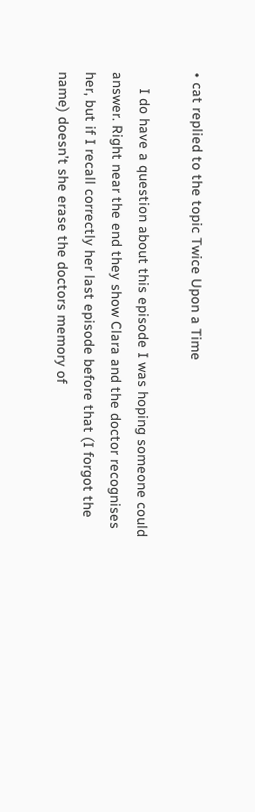• cat replied to the topic Twice Upon a Time

    I do have a question about this episode I was hoping someone could answer. Right near the end they show Clara and the doctor recognises her, but if I recall correctly her last episode before that (I forgot the name) doesn’t she erase the doctors memory of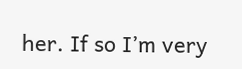her. If so I’m very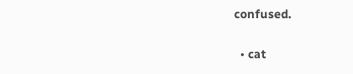confused.

  • cat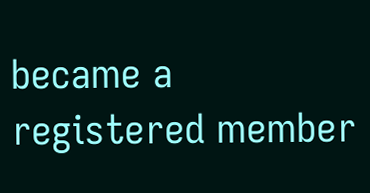became a registered member